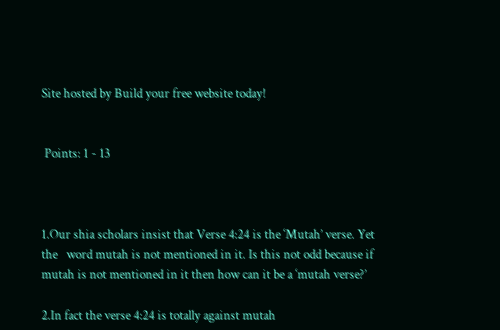Site hosted by Build your free website today!


 Points: 1 - 13



1.Our shia scholars insist that Verse 4:24 is the ‘Mutah’ verse. Yet the   word mutah is not mentioned in it. Is this not odd because if mutah is not mentioned in it then how can it be a ‘mutah verse?’

2.In fact the verse 4:24 is totally against mutah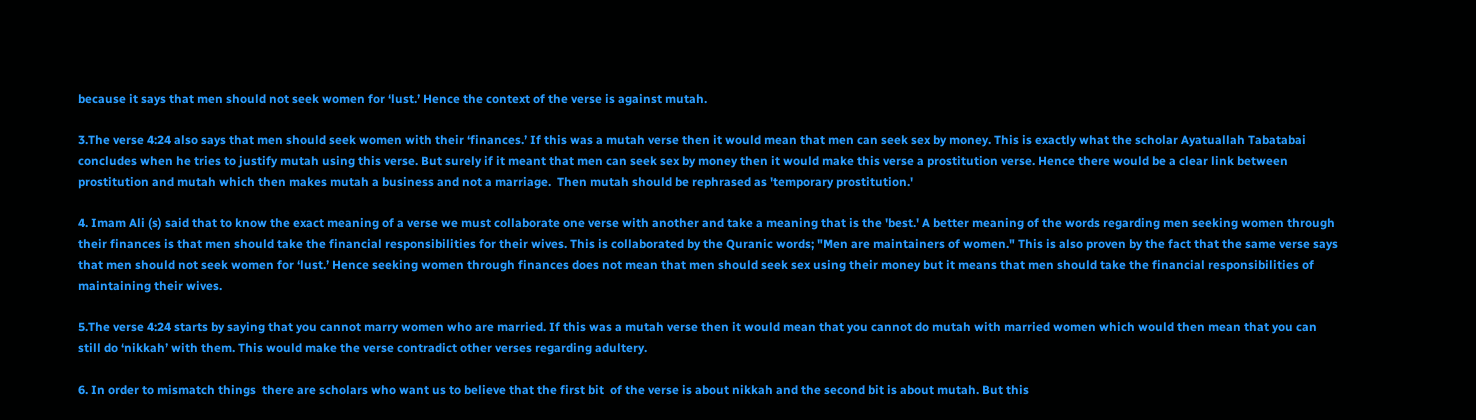because it says that men should not seek women for ‘lust.’ Hence the context of the verse is against mutah.

3.The verse 4:24 also says that men should seek women with their ‘finances.’ If this was a mutah verse then it would mean that men can seek sex by money. This is exactly what the scholar Ayatuallah Tabatabai concludes when he tries to justify mutah using this verse. But surely if it meant that men can seek sex by money then it would make this verse a prostitution verse. Hence there would be a clear link between prostitution and mutah which then makes mutah a business and not a marriage.  Then mutah should be rephrased as 'temporary prostitution.'

4. Imam Ali (s) said that to know the exact meaning of a verse we must collaborate one verse with another and take a meaning that is the 'best.' A better meaning of the words regarding men seeking women through their finances is that men should take the financial responsibilities for their wives. This is collaborated by the Quranic words; "Men are maintainers of women." This is also proven by the fact that the same verse says that men should not seek women for ‘lust.’ Hence seeking women through finances does not mean that men should seek sex using their money but it means that men should take the financial responsibilities of maintaining their wives.

5.The verse 4:24 starts by saying that you cannot marry women who are married. If this was a mutah verse then it would mean that you cannot do mutah with married women which would then mean that you can still do ‘nikkah’ with them. This would make the verse contradict other verses regarding adultery.

6. In order to mismatch things  there are scholars who want us to believe that the first bit  of the verse is about nikkah and the second bit is about mutah. But this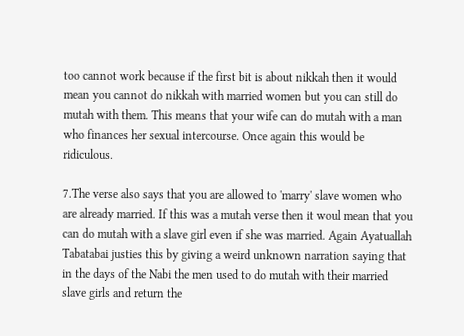too cannot work because if the first bit is about nikkah then it would mean you cannot do nikkah with married women but you can still do mutah with them. This means that your wife can do mutah with a man who finances her sexual intercourse. Once again this would be ridiculous.

7.The verse also says that you are allowed to 'marry' slave women who are already married. If this was a mutah verse then it woul mean that you can do mutah with a slave girl even if she was married. Again Ayatuallah Tabatabai justies this by giving a weird unknown narration saying that in the days of the Nabi the men used to do mutah with their married slave girls and return the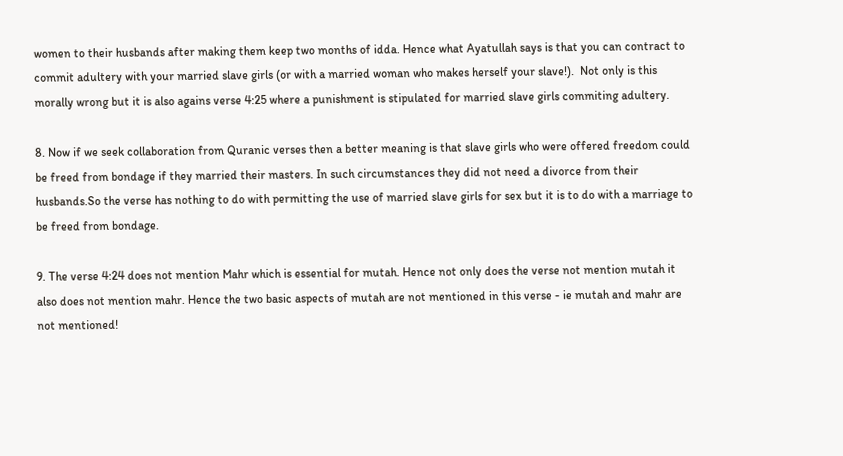women to their husbands after making them keep two months of idda. Hence what Ayatullah says is that you can contract to commit adultery with your married slave girls (or with a married woman who makes herself your slave!).  Not only is this morally wrong but it is also agains verse 4:25 where a punishment is stipulated for married slave girls commiting adultery.

8. Now if we seek collaboration from Quranic verses then a better meaning is that slave girls who were offered freedom could be freed from bondage if they married their masters. In such circumstances they did not need a divorce from their husbands.So the verse has nothing to do with permitting the use of married slave girls for sex but it is to do with a marriage to be freed from bondage.

9. The verse 4:24 does not mention Mahr which is essential for mutah. Hence not only does the verse not mention mutah it also does not mention mahr. Hence the two basic aspects of mutah are not mentioned in this verse - ie mutah and mahr are not mentioned!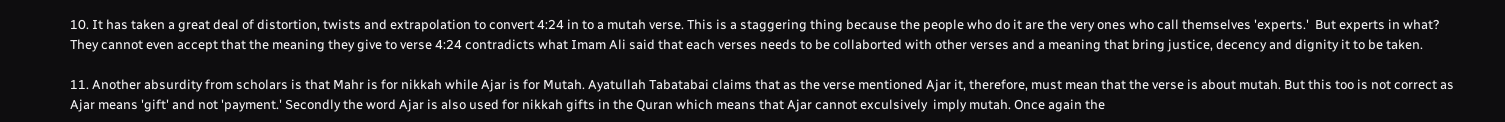10. It has taken a great deal of distortion, twists and extrapolation to convert 4:24 in to a mutah verse. This is a staggering thing because the people who do it are the very ones who call themselves 'experts.'  But experts in what? They cannot even accept that the meaning they give to verse 4:24 contradicts what Imam Ali said that each verses needs to be collaborted with other verses and a meaning that bring justice, decency and dignity it to be taken.

11. Another absurdity from scholars is that Mahr is for nikkah while Ajar is for Mutah. Ayatullah Tabatabai claims that as the verse mentioned Ajar it, therefore, must mean that the verse is about mutah. But this too is not correct as Ajar means 'gift' and not 'payment.' Secondly the word Ajar is also used for nikkah gifts in the Quran which means that Ajar cannot exculsively  imply mutah. Once again the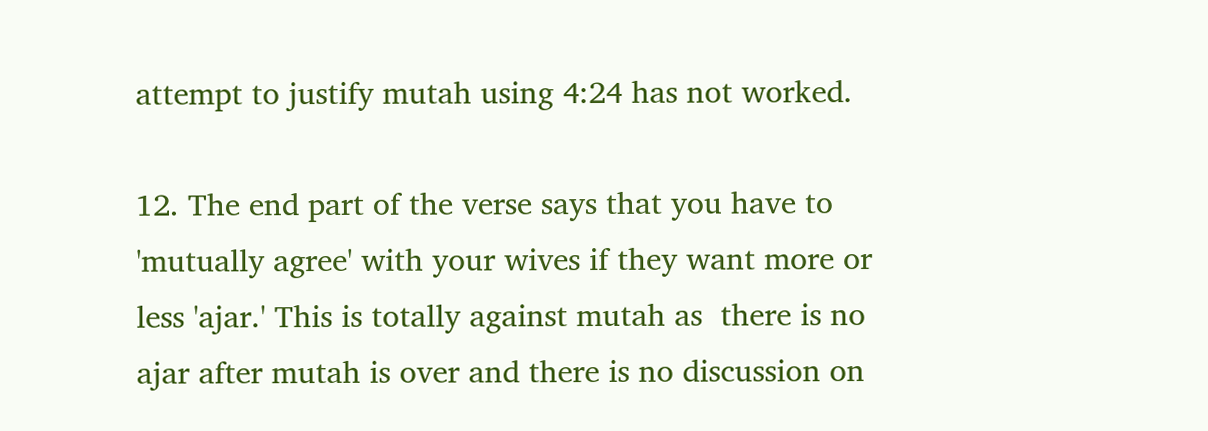attempt to justify mutah using 4:24 has not worked.

12. The end part of the verse says that you have to 'mutually agree' with your wives if they want more or less 'ajar.' This is totally against mutah as  there is no ajar after mutah is over and there is no discussion on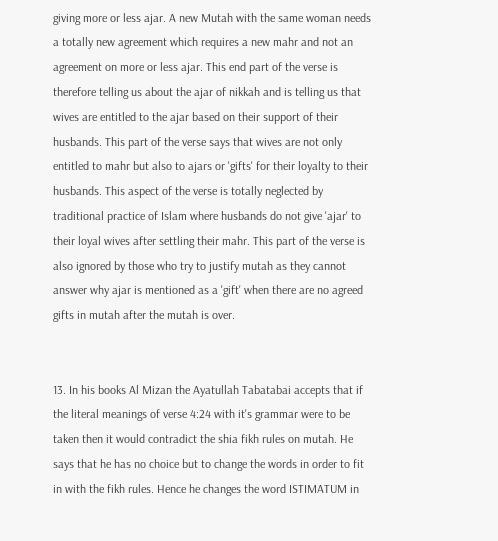giving more or less ajar. A new Mutah with the same woman needs a totally new agreement which requires a new mahr and not an agreement on more or less ajar. This end part of the verse is therefore telling us about the ajar of nikkah and is telling us that wives are entitled to the ajar based on their support of their husbands. This part of the verse says that wives are not only entitled to mahr but also to ajars or 'gifts' for their loyalty to their husbands. This aspect of the verse is totally neglected by traditional practice of Islam where husbands do not give 'ajar' to their loyal wives after settling their mahr. This part of the verse is also ignored by those who try to justify mutah as they cannot answer why ajar is mentioned as a 'gift' when there are no agreed gifts in mutah after the mutah is over.


13. In his books Al Mizan the Ayatullah Tabatabai accepts that if the literal meanings of verse 4:24 with it's grammar were to be taken then it would contradict the shia fikh rules on mutah. He says that he has no choice but to change the words in order to fit in with the fikh rules. Hence he changes the word ISTIMATUM in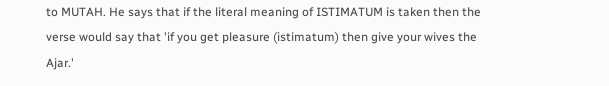to MUTAH. He says that if the literal meaning of ISTIMATUM is taken then the verse would say that 'if you get pleasure (istimatum) then give your wives the Ajar.'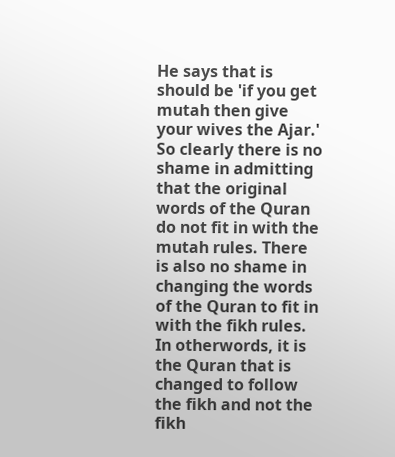He says that is should be 'if you get mutah then give your wives the Ajar.' So clearly there is no shame in admitting that the original words of the Quran do not fit in with the mutah rules. There is also no shame in changing the words of the Quran to fit in with the fikh rules. In otherwords, it is the Quran that is changed to follow the fikh and not the fikh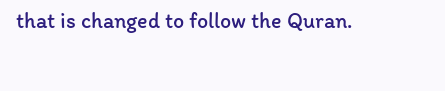that is changed to follow the Quran.